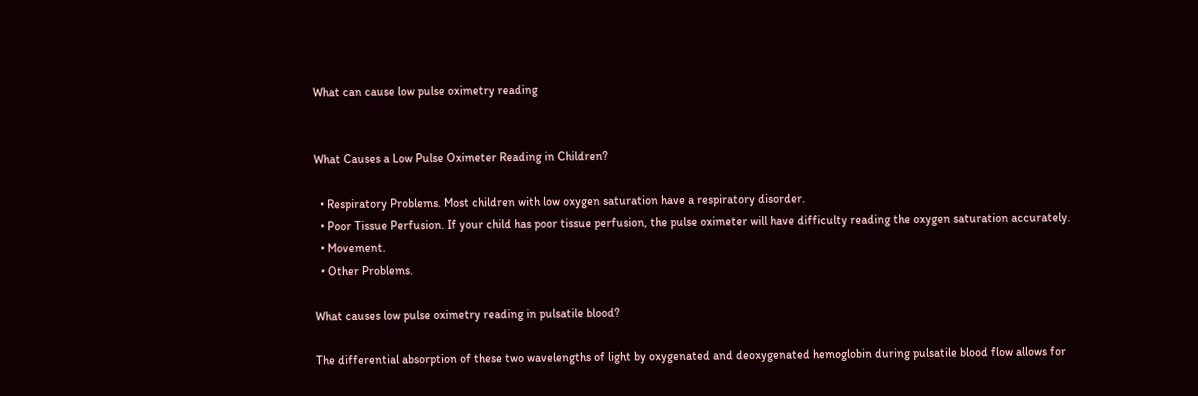What can cause low pulse oximetry reading


What Causes a Low Pulse Oximeter Reading in Children?

  • Respiratory Problems. Most children with low oxygen saturation have a respiratory disorder.
  • Poor Tissue Perfusion. If your child has poor tissue perfusion, the pulse oximeter will have difficulty reading the oxygen saturation accurately.
  • Movement.
  • Other Problems.

What causes low pulse oximetry reading in pulsatile blood?

The differential absorption of these two wavelengths of light by oxygenated and deoxygenated hemoglobin during pulsatile blood flow allows for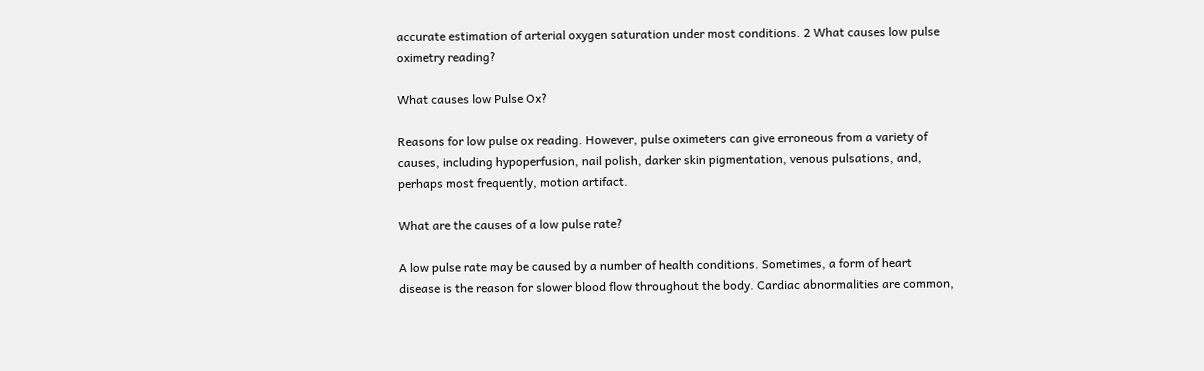accurate estimation of arterial oxygen saturation under most conditions. 2 What causes low pulse oximetry reading?

What causes low Pulse Ox?

Reasons for low pulse ox reading. However, pulse oximeters can give erroneous from a variety of causes, including hypoperfusion, nail polish, darker skin pigmentation, venous pulsations, and, perhaps most frequently, motion artifact.

What are the causes of a low pulse rate?

A low pulse rate may be caused by a number of health conditions. Sometimes, a form of heart disease is the reason for slower blood flow throughout the body. Cardiac abnormalities are common,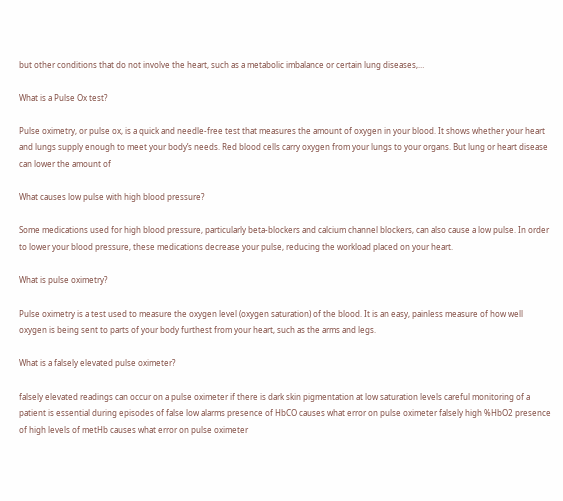but other conditions that do not involve the heart, such as a metabolic imbalance or certain lung diseases,…

What is a Pulse Ox test?

Pulse oximetry, or pulse ox, is a quick and needle-free test that measures the amount of oxygen in your blood. It shows whether your heart and lungs supply enough to meet your body’s needs. Red blood cells carry oxygen from your lungs to your organs. But lung or heart disease can lower the amount of

What causes low pulse with high blood pressure?

Some medications used for high blood pressure, particularly beta-blockers and calcium channel blockers, can also cause a low pulse. In order to lower your blood pressure, these medications decrease your pulse, reducing the workload placed on your heart.

What is pulse oximetry?

Pulse oximetry is a test used to measure the oxygen level (oxygen saturation) of the blood. It is an easy, painless measure of how well oxygen is being sent to parts of your body furthest from your heart, such as the arms and legs.

What is a falsely elevated pulse oximeter?

falsely elevated readings can occur on a pulse oximeter if there is dark skin pigmentation at low saturation levels careful monitoring of a patient is essential during episodes of false low alarms presence of HbCO causes what error on pulse oximeter falsely high %HbO2 presence of high levels of metHb causes what error on pulse oximeter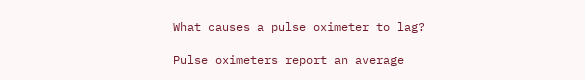What causes a pulse oximeter to lag?

Pulse oximeters report an average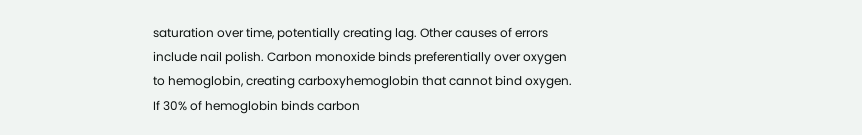saturation over time, potentially creating lag. Other causes of errors include nail polish. Carbon monoxide binds preferentially over oxygen to hemoglobin, creating carboxyhemoglobin that cannot bind oxygen. If 30% of hemoglobin binds carbon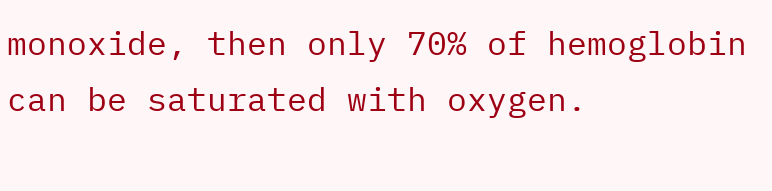monoxide, then only 70% of hemoglobin can be saturated with oxygen.